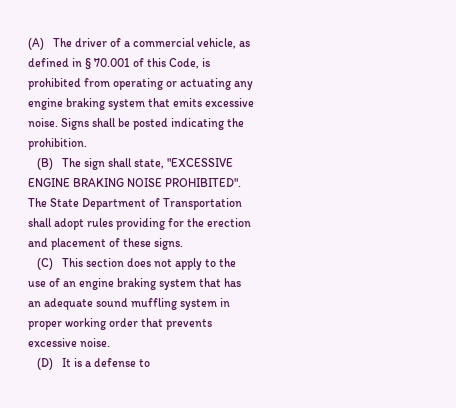(A)   The driver of a commercial vehicle, as defined in § 70.001 of this Code, is prohibited from operating or actuating any engine braking system that emits excessive noise. Signs shall be posted indicating the prohibition.
   (B)   The sign shall state, "EXCESSIVE ENGINE BRAKING NOISE PROHIBITED". The State Department of Transportation shall adopt rules providing for the erection and placement of these signs.
   (C)   This section does not apply to the use of an engine braking system that has an adequate sound muffling system in proper working order that prevents excessive noise.
   (D)   It is a defense to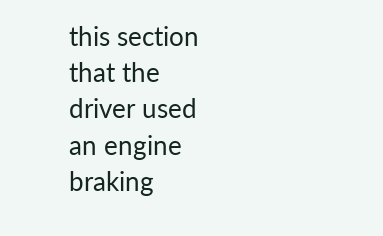this section that the driver used an engine braking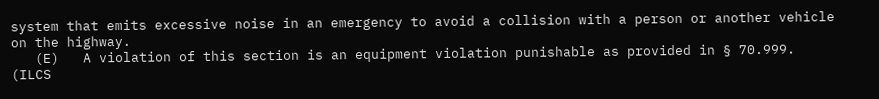system that emits excessive noise in an emergency to avoid a collision with a person or another vehicle on the highway.
   (E)   A violation of this section is an equipment violation punishable as provided in § 70.999.
(ILCS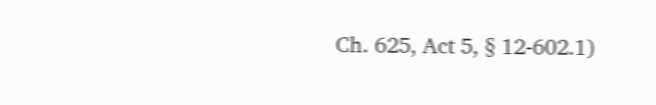Ch. 625, Act 5, § 12-602.1)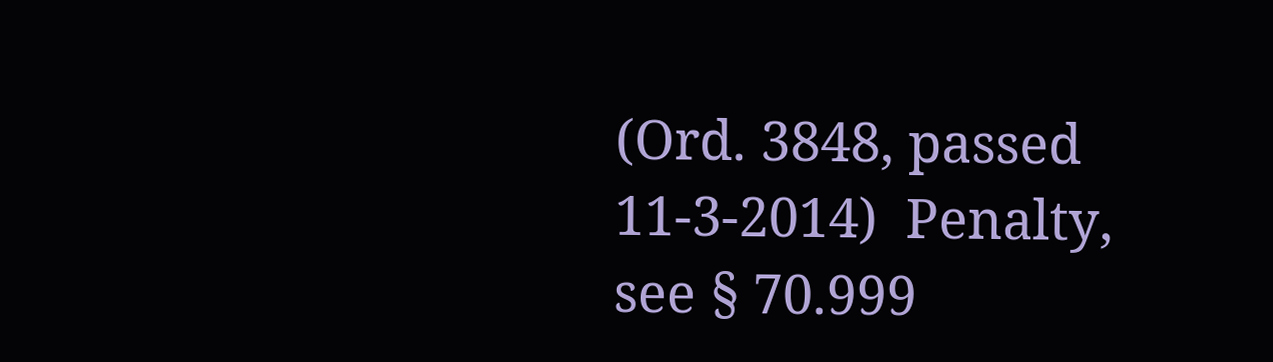(Ord. 3848, passed 11-3-2014)  Penalty, see § 70.999